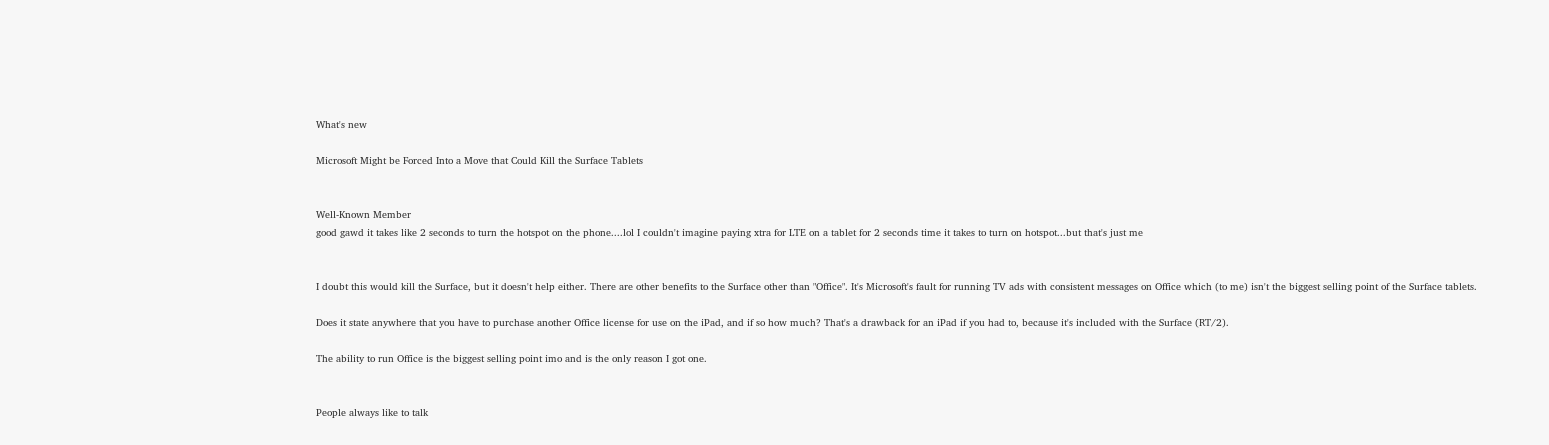What's new

Microsoft Might be Forced Into a Move that Could Kill the Surface Tablets


Well-Known Member
good gawd it takes like 2 seconds to turn the hotspot on the phone....lol I couldn't imagine paying xtra for LTE on a tablet for 2 seconds time it takes to turn on hotspot...but that's just me


I doubt this would kill the Surface, but it doesn't help either. There are other benefits to the Surface other than "Office". It's Microsoft's fault for running TV ads with consistent messages on Office which (to me) isn't the biggest selling point of the Surface tablets.

Does it state anywhere that you have to purchase another Office license for use on the iPad, and if so how much? That's a drawback for an iPad if you had to, because it's included with the Surface (RT/2).

The ability to run Office is the biggest selling point imo and is the only reason I got one.


People always like to talk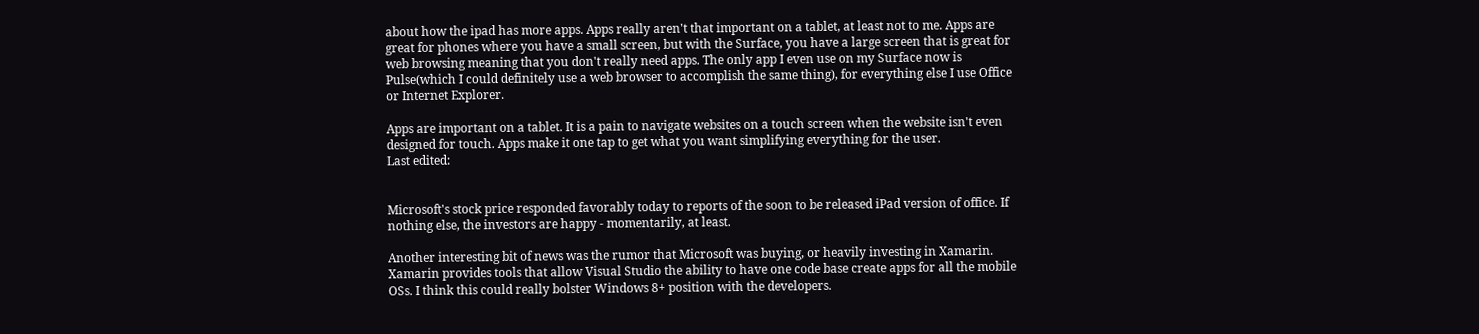about how the ipad has more apps. Apps really aren't that important on a tablet, at least not to me. Apps are great for phones where you have a small screen, but with the Surface, you have a large screen that is great for web browsing meaning that you don't really need apps. The only app I even use on my Surface now is Pulse(which I could definitely use a web browser to accomplish the same thing), for everything else I use Office or Internet Explorer.

Apps are important on a tablet. It is a pain to navigate websites on a touch screen when the website isn't even designed for touch. Apps make it one tap to get what you want simplifying everything for the user.
Last edited:


Microsoft's stock price responded favorably today to reports of the soon to be released iPad version of office. If nothing else, the investors are happy - momentarily, at least.

Another interesting bit of news was the rumor that Microsoft was buying, or heavily investing in Xamarin. Xamarin provides tools that allow Visual Studio the ability to have one code base create apps for all the mobile OSs. I think this could really bolster Windows 8+ position with the developers.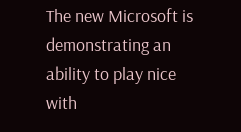The new Microsoft is demonstrating an ability to play nice with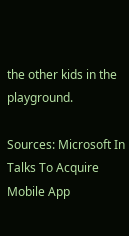the other kids in the playground.

Sources: Microsoft In Talks To Acquire Mobile App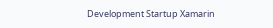Development Startup Xamarin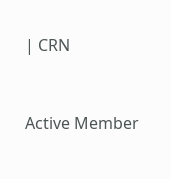| CRN


Active Member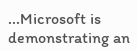...Microsoft is demonstrating an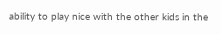ability to play nice with the other kids in the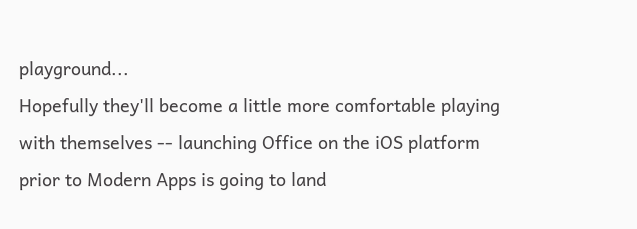playground...
Hopefully they'll become a little more comfortable playing with themselves -- launching Office on the iOS platform prior to Modern Apps is going to land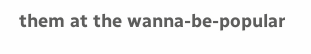them at the wanna-be-popular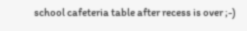school cafeteria table after recess is over ;-)